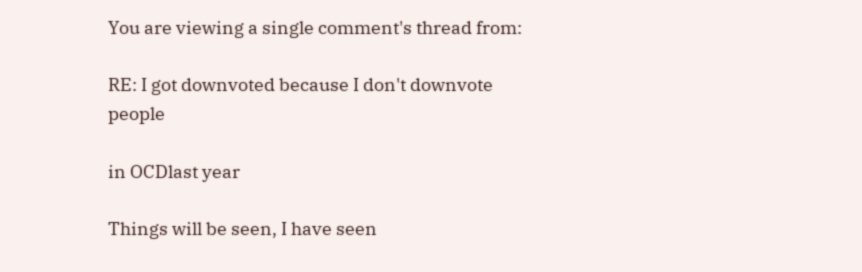You are viewing a single comment's thread from:

RE: I got downvoted because I don't downvote people

in OCDlast year

Things will be seen, I have seen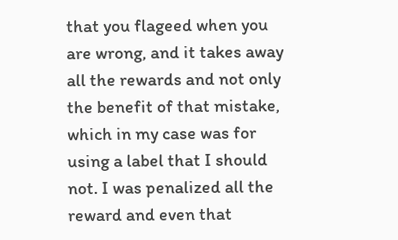that you flageed when you are wrong, and it takes away all the rewards and not only the benefit of that mistake, which in my case was for using a label that I should not. I was penalized all the reward and even that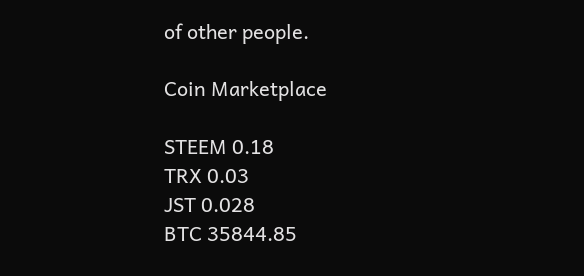of other people.

Coin Marketplace

STEEM 0.18
TRX 0.03
JST 0.028
BTC 35844.85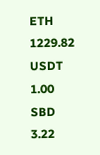ETH 1229.82
USDT 1.00
SBD 3.22